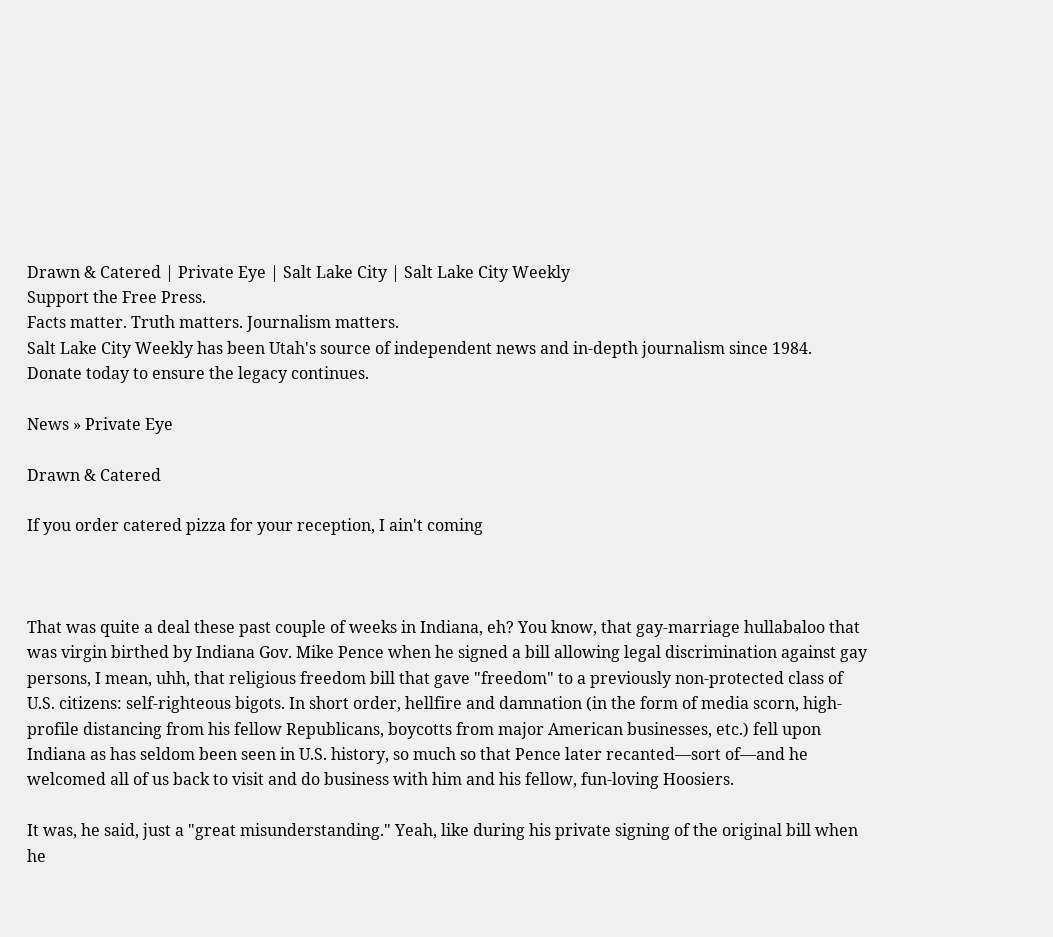Drawn & Catered | Private Eye | Salt Lake City | Salt Lake City Weekly
Support the Free Press.
Facts matter. Truth matters. Journalism matters.
Salt Lake City Weekly has been Utah's source of independent news and in-depth journalism since 1984.
Donate today to ensure the legacy continues.

News » Private Eye

Drawn & Catered

If you order catered pizza for your reception, I ain't coming



That was quite a deal these past couple of weeks in Indiana, eh? You know, that gay-marriage hullabaloo that was virgin birthed by Indiana Gov. Mike Pence when he signed a bill allowing legal discrimination against gay persons, I mean, uhh, that religious freedom bill that gave "freedom" to a previously non-protected class of U.S. citizens: self-righteous bigots. In short order, hellfire and damnation (in the form of media scorn, high-profile distancing from his fellow Republicans, boycotts from major American businesses, etc.) fell upon Indiana as has seldom been seen in U.S. history, so much so that Pence later recanted—sort of—and he welcomed all of us back to visit and do business with him and his fellow, fun-loving Hoosiers.

It was, he said, just a "great misunderstanding." Yeah, like during his private signing of the original bill when he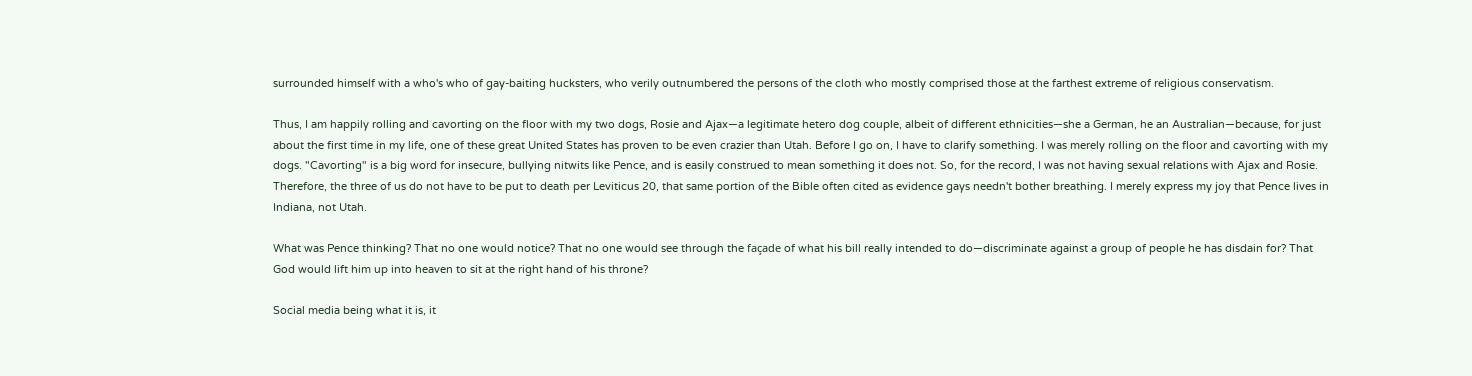surrounded himself with a who's who of gay-baiting hucksters, who verily outnumbered the persons of the cloth who mostly comprised those at the farthest extreme of religious conservatism.

Thus, I am happily rolling and cavorting on the floor with my two dogs, Rosie and Ajax—a legitimate hetero dog couple, albeit of different ethnicities—she a German, he an Australian—because, for just about the first time in my life, one of these great United States has proven to be even crazier than Utah. Before I go on, I have to clarify something. I was merely rolling on the floor and cavorting with my dogs. "Cavorting" is a big word for insecure, bullying nitwits like Pence, and is easily construed to mean something it does not. So, for the record, I was not having sexual relations with Ajax and Rosie. Therefore, the three of us do not have to be put to death per Leviticus 20, that same portion of the Bible often cited as evidence gays needn't bother breathing. I merely express my joy that Pence lives in Indiana, not Utah.

What was Pence thinking? That no one would notice? That no one would see through the façade of what his bill really intended to do—discriminate against a group of people he has disdain for? That God would lift him up into heaven to sit at the right hand of his throne?

Social media being what it is, it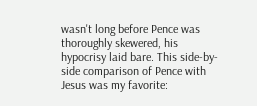wasn't long before Pence was thoroughly skewered, his hypocrisy laid bare. This side-by-side comparison of Pence with Jesus was my favorite: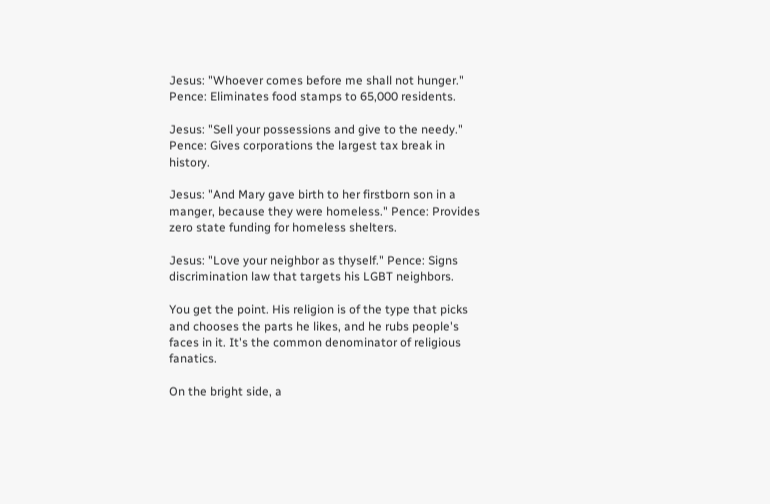Jesus: "Whoever comes before me shall not hunger." Pence: Eliminates food stamps to 65,000 residents.

Jesus: "Sell your possessions and give to the needy." Pence: Gives corporations the largest tax break in history.

Jesus: "And Mary gave birth to her firstborn son in a manger, because they were homeless." Pence: Provides zero state funding for homeless shelters.

Jesus: "Love your neighbor as thyself." Pence: Signs discrimination law that targets his LGBT neighbors.

You get the point. His religion is of the type that picks and chooses the parts he likes, and he rubs people's faces in it. It's the common denominator of religious fanatics.

On the bright side, a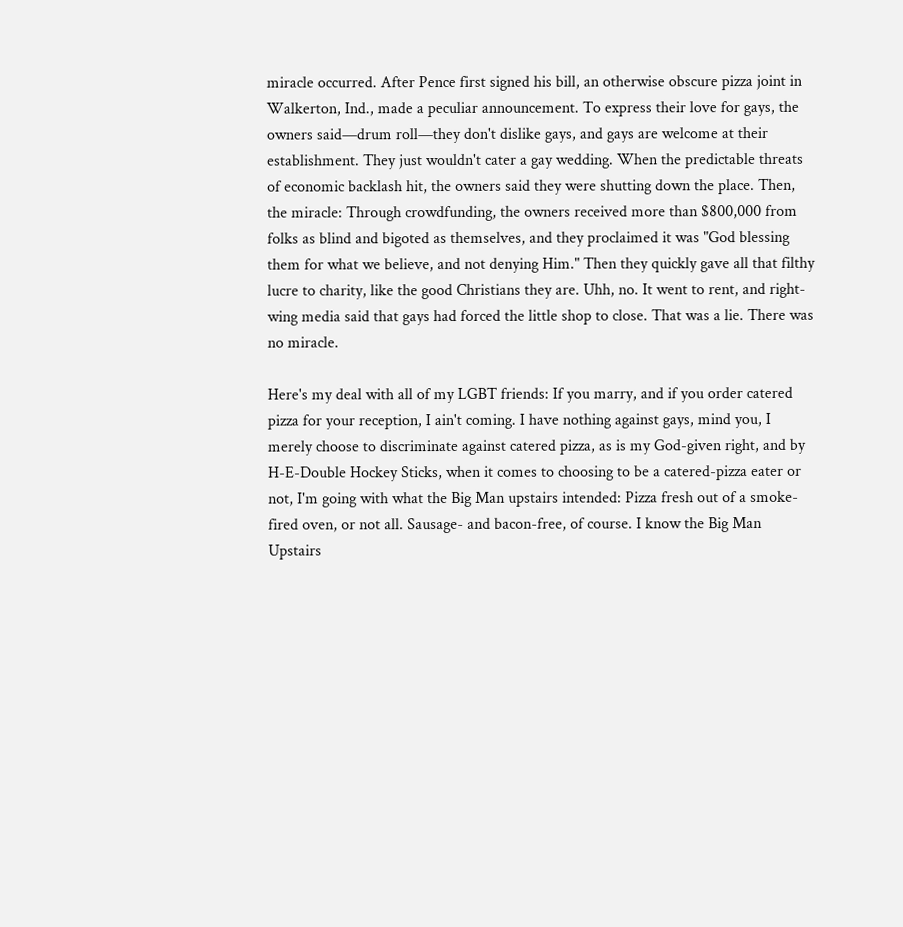miracle occurred. After Pence first signed his bill, an otherwise obscure pizza joint in Walkerton, Ind., made a peculiar announcement. To express their love for gays, the owners said—drum roll—they don't dislike gays, and gays are welcome at their establishment. They just wouldn't cater a gay wedding. When the predictable threats of economic backlash hit, the owners said they were shutting down the place. Then, the miracle: Through crowdfunding, the owners received more than $800,000 from folks as blind and bigoted as themselves, and they proclaimed it was "God blessing them for what we believe, and not denying Him." Then they quickly gave all that filthy lucre to charity, like the good Christians they are. Uhh, no. It went to rent, and right-wing media said that gays had forced the little shop to close. That was a lie. There was no miracle.

Here's my deal with all of my LGBT friends: If you marry, and if you order catered pizza for your reception, I ain't coming. I have nothing against gays, mind you, I merely choose to discriminate against catered pizza, as is my God-given right, and by H-E-Double Hockey Sticks, when it comes to choosing to be a catered-pizza eater or not, I'm going with what the Big Man upstairs intended: Pizza fresh out of a smoke-fired oven, or not all. Sausage- and bacon-free, of course. I know the Big Man Upstairs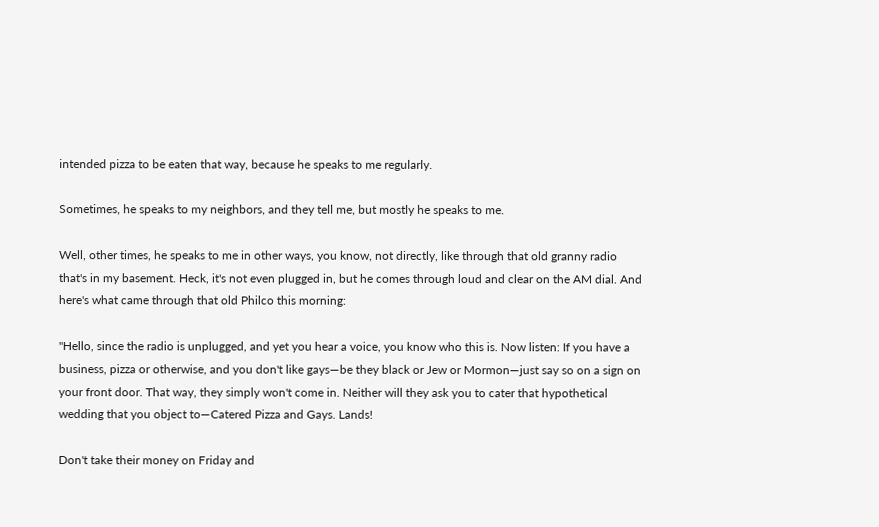intended pizza to be eaten that way, because he speaks to me regularly.

Sometimes, he speaks to my neighbors, and they tell me, but mostly he speaks to me.

Well, other times, he speaks to me in other ways, you know, not directly, like through that old granny radio that's in my basement. Heck, it's not even plugged in, but he comes through loud and clear on the AM dial. And here's what came through that old Philco this morning:

"Hello, since the radio is unplugged, and yet you hear a voice, you know who this is. Now listen: If you have a business, pizza or otherwise, and you don't like gays—be they black or Jew or Mormon—just say so on a sign on your front door. That way, they simply won't come in. Neither will they ask you to cater that hypothetical wedding that you object to—Catered Pizza and Gays. Lands!

Don't take their money on Friday and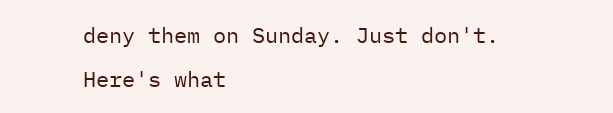deny them on Sunday. Just don't. Here's what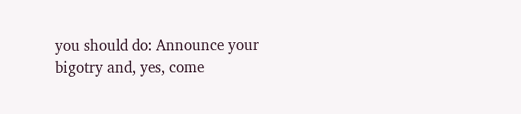you should do: Announce your bigotry and, yes, come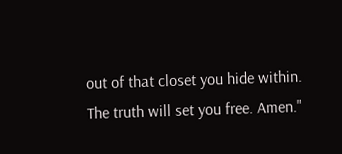out of that closet you hide within. The truth will set you free. Amen."